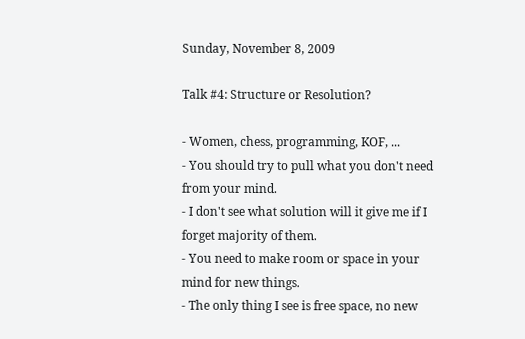Sunday, November 8, 2009

Talk #4: Structure or Resolution?

- Women, chess, programming, KOF, ...
- You should try to pull what you don't need from your mind.
- I don't see what solution will it give me if I forget majority of them.
- You need to make room or space in your mind for new things.
- The only thing I see is free space, no new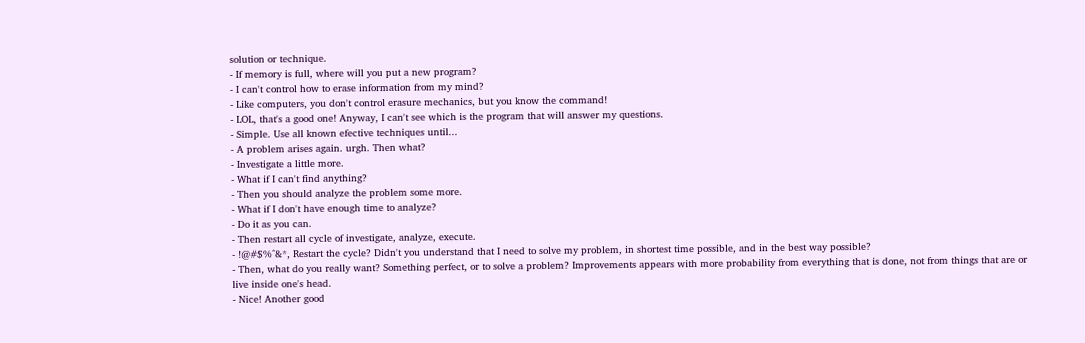solution or technique.
- If memory is full, where will you put a new program?
- I can't control how to erase information from my mind?
- Like computers, you don't control erasure mechanics, but you know the command!
- LOL, that's a good one! Anyway, I can't see which is the program that will answer my questions.
- Simple. Use all known efective techniques until...
- A problem arises again. urgh. Then what?
- Investigate a little more.
- What if I can't find anything?
- Then you should analyze the problem some more.
- What if I don't have enough time to analyze?
- Do it as you can.
- Then restart all cycle of investigate, analyze, execute.
- !@#$%^&*, Restart the cycle? Didn't you understand that I need to solve my problem, in shortest time possible, and in the best way possible?
- Then, what do you really want? Something perfect, or to solve a problem? Improvements appears with more probability from everything that is done, not from things that are or live inside one's head.
- Nice! Another good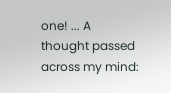one! ... A thought passed across my mind: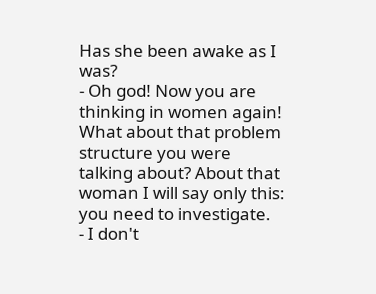Has she been awake as I was?
- Oh god! Now you are thinking in women again! What about that problem structure you were talking about? About that woman I will say only this: you need to investigate.
- I don't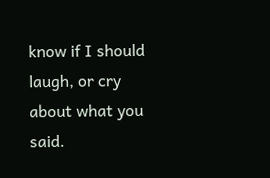know if I should laugh, or cry about what you said.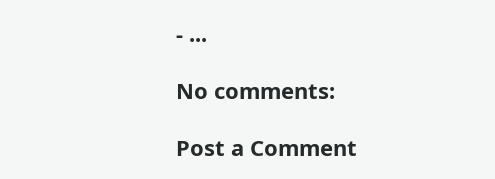- ...

No comments:

Post a Comment